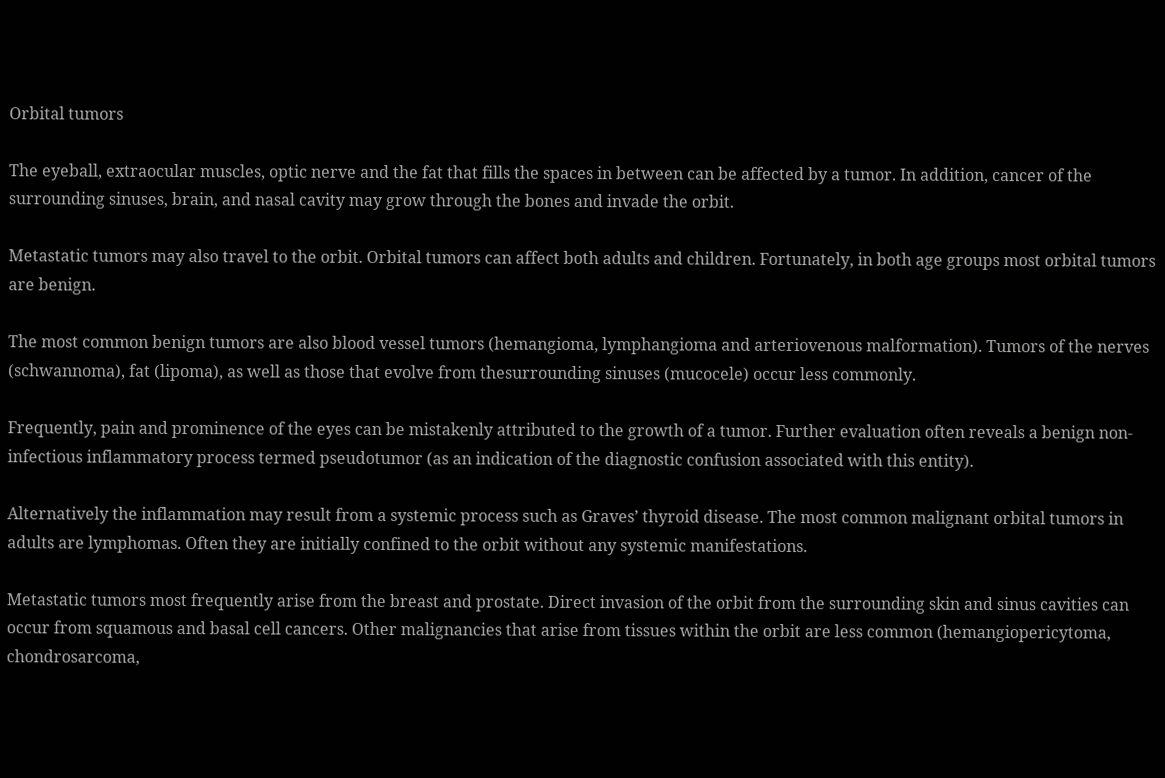Orbital tumors

The eyeball, extraocular muscles, optic nerve and the fat that fills the spaces in between can be affected by a tumor. In addition, cancer of the surrounding sinuses, brain, and nasal cavity may grow through the bones and invade the orbit.

Metastatic tumors may also travel to the orbit. Orbital tumors can affect both adults and children. Fortunately, in both age groups most orbital tumors are benign.

The most common benign tumors are also blood vessel tumors (hemangioma, lymphangioma and arteriovenous malformation). Tumors of the nerves (schwannoma), fat (lipoma), as well as those that evolve from thesurrounding sinuses (mucocele) occur less commonly.

Frequently, pain and prominence of the eyes can be mistakenly attributed to the growth of a tumor. Further evaluation often reveals a benign non-infectious inflammatory process termed pseudotumor (as an indication of the diagnostic confusion associated with this entity).

Alternatively the inflammation may result from a systemic process such as Graves’ thyroid disease. The most common malignant orbital tumors in adults are lymphomas. Often they are initially confined to the orbit without any systemic manifestations.

Metastatic tumors most frequently arise from the breast and prostate. Direct invasion of the orbit from the surrounding skin and sinus cavities can occur from squamous and basal cell cancers. Other malignancies that arise from tissues within the orbit are less common (hemangiopericytoma, chondrosarcoma,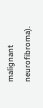malignant neurofibroma).